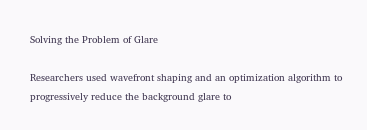Solving the Problem of Glare

Researchers used wavefront shaping and an optimization algorithm to progressively reduce the background glare to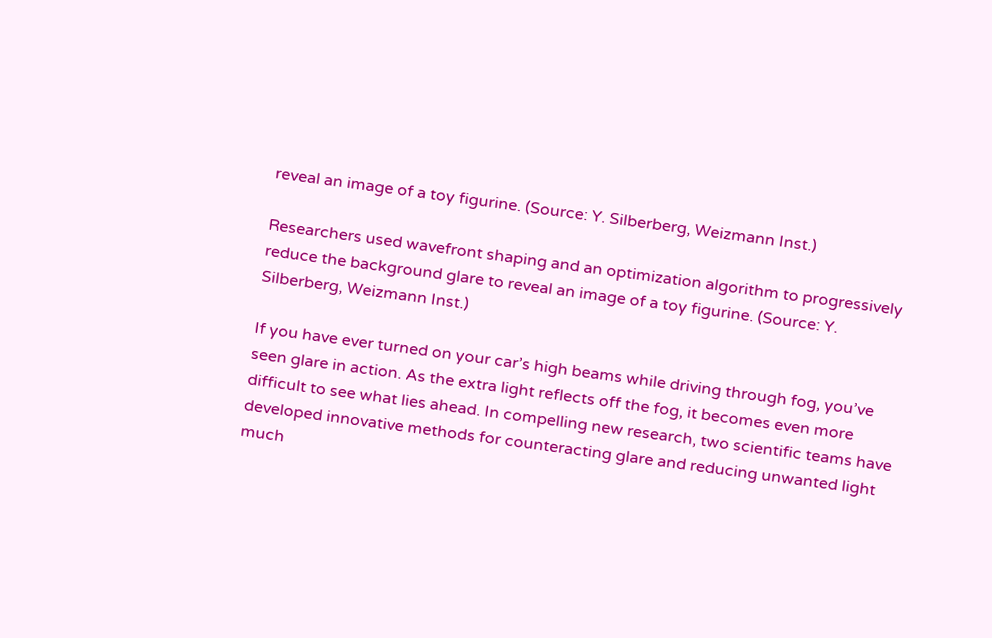reveal an image of a toy figurine. (Source: Y. Silberberg, Weizmann Inst.)

Researchers used wavefront shaping and an optimization algorithm to progressively reduce the background glare to reveal an image of a toy figurine. (Source: Y. Silberberg, Weizmann Inst.)

If you have ever turned on your car’s high beams while driving through fog, you’ve seen glare in action. As the extra light reflects off the fog, it becomes even more difficult to see what lies ahead. In compelling new research, two scientific teams have developed innovative methods for counteracting glare and reducing unwanted light much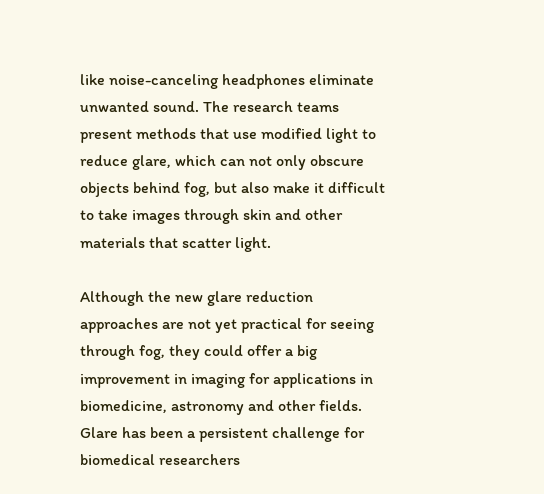like noise-canceling headphones eliminate unwanted sound. The research teams present methods that use modified light to reduce glare, which can not only obscure objects behind fog, but also make it difficult to take images through skin and other materials that scatter light.

Although the new glare reduction approaches are not yet practical for seeing through fog, they could offer a big improvement in imaging for applications in biomedicine, astronomy and other fields. Glare has been a persistent challenge for biomedical researchers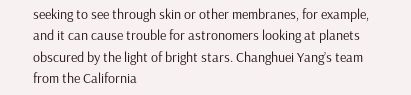seeking to see through skin or other membranes, for example, and it can cause trouble for astronomers looking at planets obscured by the light of bright stars. Changhuei Yang’s team from the California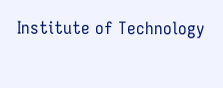Institute of Technology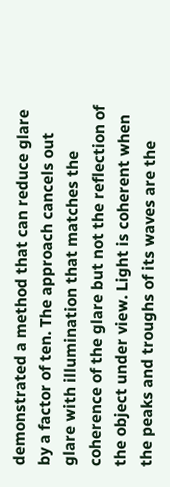demonstrated a method that can reduce glare by a factor of ten. The approach cancels out glare with illumination that matches the coherence of the glare but not the reflection of the object under view. Light is coherent when the peaks and troughs of its waves are the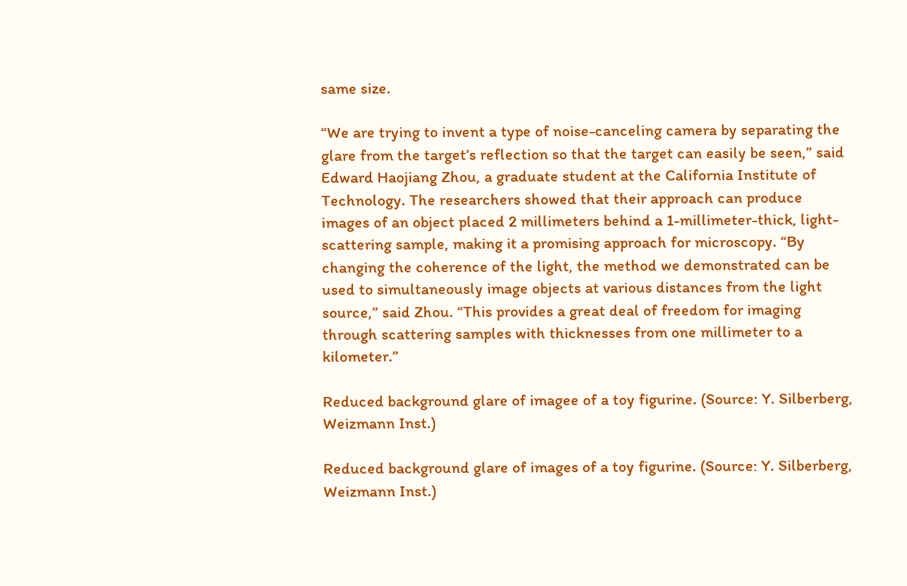same size.

“We are trying to invent a type of noise-canceling camera by separating the glare from the target’s reflection so that the target can easily be seen,” said Edward Haojiang Zhou, a graduate student at the California Institute of Technology. The researchers showed that their approach can produce images of an object placed 2 millimeters behind a 1-millimeter-thick, light-scattering sample, making it a promising approach for microscopy. “By changing the coherence of the light, the method we demonstrated can be used to simultaneously image objects at various distances from the light source,” said Zhou. “This provides a great deal of freedom for imaging through scattering samples with thicknesses from one millimeter to a kilometer.”

Reduced background glare of imagee of a toy figurine. (Source: Y. Silberberg, Weizmann Inst.)

Reduced background glare of images of a toy figurine. (Source: Y. Silberberg, Weizmann Inst.)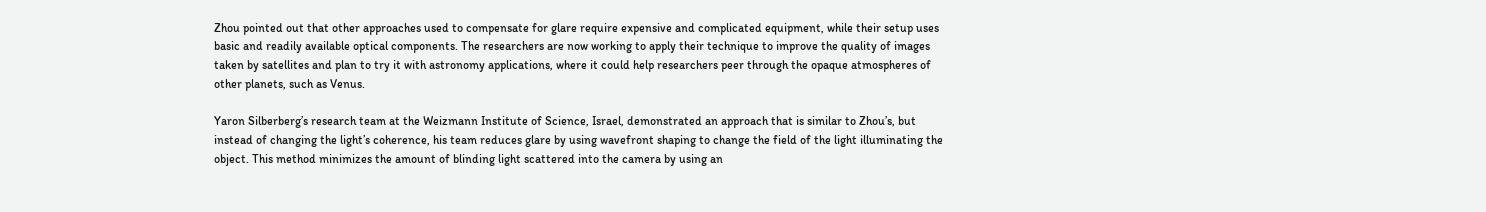Zhou pointed out that other approaches used to compensate for glare require expensive and complicated equipment, while their setup uses basic and readily available optical components. The researchers are now working to apply their technique to improve the quality of images taken by satellites and plan to try it with astronomy applications, where it could help researchers peer through the opaque atmospheres of other planets, such as Venus.

Yaron Silberberg’s research team at the Weizmann Institute of Science, Israel, demonstrated an approach that is similar to Zhou’s, but instead of changing the light’s coherence, his team reduces glare by using wavefront shaping to change the field of the light illuminating the object. This method minimizes the amount of blinding light scattered into the camera by using an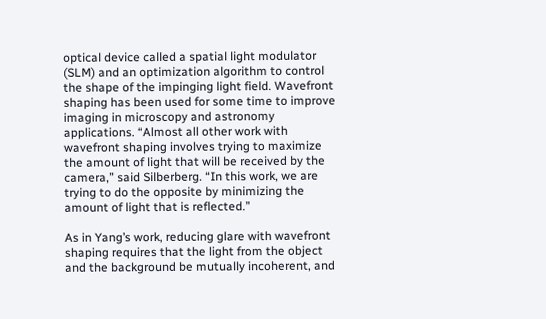optical device called a spatial light modulator (SLM) and an optimization algorithm to control the shape of the impinging light field. Wavefront shaping has been used for some time to improve imaging in microscopy and astronomy applications. “Almost all other work with wavefront shaping involves trying to maximize the amount of light that will be received by the camera,” said Silberberg. “In this work, we are trying to do the opposite by minimizing the amount of light that is reflected.”

As in Yang’s work, reducing glare with wavefront shaping requires that the light from the object and the background be mutually incoherent, and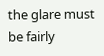the glare must be fairly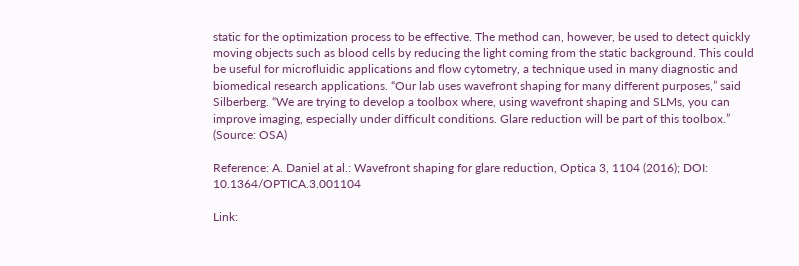static for the optimization process to be effective. The method can, however, be used to detect quickly moving objects such as blood cells by reducing the light coming from the static background. This could be useful for microfluidic applications and flow cytometry, a technique used in many diagnostic and biomedical research applications. “Our lab uses wavefront shaping for many different purposes,” said Silberberg. “We are trying to develop a toolbox where, using wavefront shaping and SLMs, you can improve imaging, especially under difficult conditions. Glare reduction will be part of this toolbox.” (Source: OSA)

Reference: A. Daniel at al.: Wavefront shaping for glare reduction, Optica 3, 1104 (2016); DOI: 10.1364/OPTICA.3.001104

Link: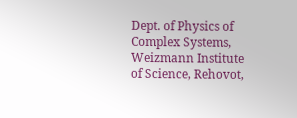Dept. of Physics of Complex Systems, Weizmann Institute of Science, Rehovot,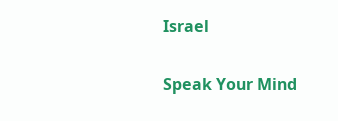Israel

Speak Your Mind